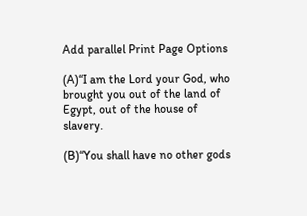Add parallel Print Page Options

(A)“I am the Lord your God, who brought you out of the land of Egypt, out of the house of slavery.

(B)“You shall have no other gods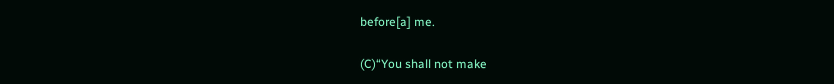before[a] me.

(C)“You shall not make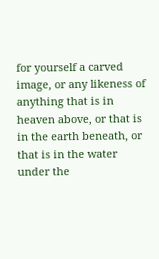for yourself a carved image, or any likeness of anything that is in heaven above, or that is in the earth beneath, or that is in the water under the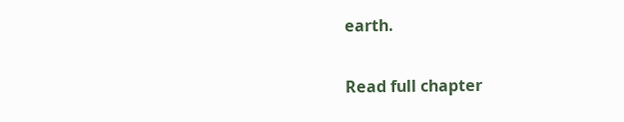earth.

Read full chapter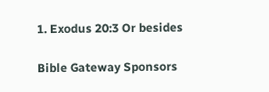1. Exodus 20:3 Or besides

Bible Gateway Sponsors